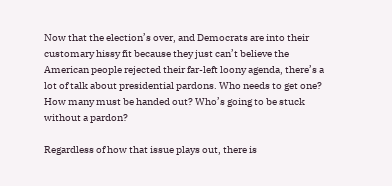Now that the election’s over, and Democrats are into their customary hissy fit because they just can’t believe the American people rejected their far-left loony agenda, there’s a lot of talk about presidential pardons. Who needs to get one? How many must be handed out? Who’s going to be stuck without a pardon?

Regardless of how that issue plays out, there is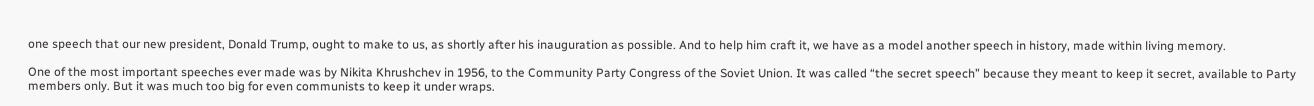one speech that our new president, Donald Trump, ought to make to us, as shortly after his inauguration as possible. And to help him craft it, we have as a model another speech in history, made within living memory.

One of the most important speeches ever made was by Nikita Khrushchev in 1956, to the Community Party Congress of the Soviet Union. It was called “the secret speech” because they meant to keep it secret, available to Party members only. But it was much too big for even communists to keep it under wraps.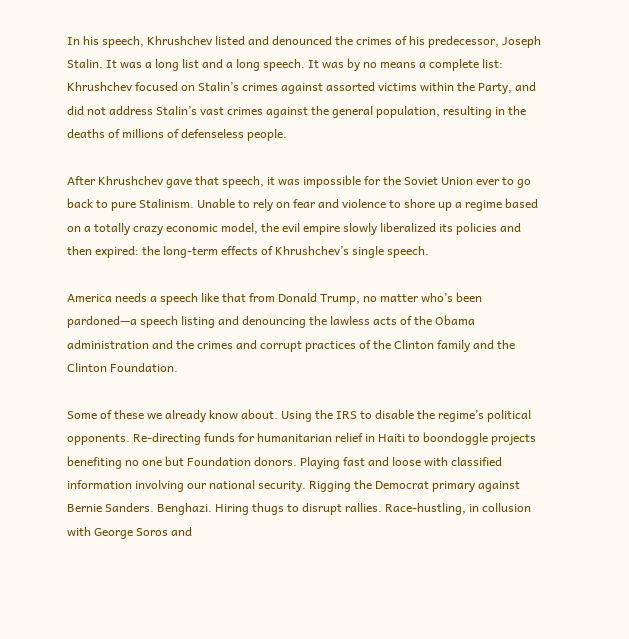In his speech, Khrushchev listed and denounced the crimes of his predecessor, Joseph Stalin. It was a long list and a long speech. It was by no means a complete list: Khrushchev focused on Stalin’s crimes against assorted victims within the Party, and did not address Stalin’s vast crimes against the general population, resulting in the deaths of millions of defenseless people.

After Khrushchev gave that speech, it was impossible for the Soviet Union ever to go back to pure Stalinism. Unable to rely on fear and violence to shore up a regime based on a totally crazy economic model, the evil empire slowly liberalized its policies and then expired: the long-term effects of Khrushchev’s single speech.

America needs a speech like that from Donald Trump, no matter who’s been pardoned—a speech listing and denouncing the lawless acts of the Obama administration and the crimes and corrupt practices of the Clinton family and the Clinton Foundation.

Some of these we already know about. Using the IRS to disable the regime’s political opponents. Re-directing funds for humanitarian relief in Haiti to boondoggle projects benefiting no one but Foundation donors. Playing fast and loose with classified information involving our national security. Rigging the Democrat primary against Bernie Sanders. Benghazi. Hiring thugs to disrupt rallies. Race-hustling, in collusion with George Soros and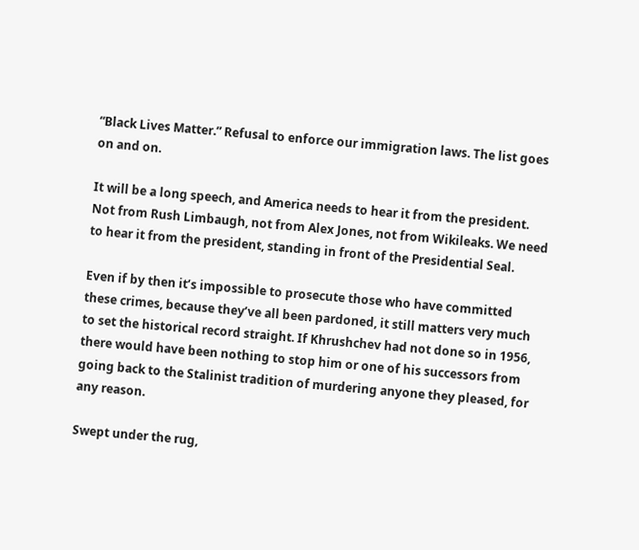“Black Lives Matter.” Refusal to enforce our immigration laws. The list goes on and on.

It will be a long speech, and America needs to hear it from the president. Not from Rush Limbaugh, not from Alex Jones, not from Wikileaks. We need to hear it from the president, standing in front of the Presidential Seal.

Even if by then it’s impossible to prosecute those who have committed these crimes, because they’ve all been pardoned, it still matters very much to set the historical record straight. If Khrushchev had not done so in 1956, there would have been nothing to stop him or one of his successors from going back to the Stalinist tradition of murdering anyone they pleased, for any reason.

Swept under the rug,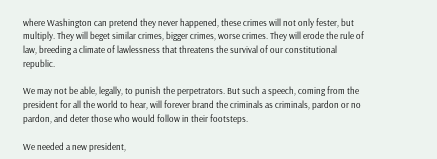where Washington can pretend they never happened, these crimes will not only fester, but multiply. They will beget similar crimes, bigger crimes, worse crimes. They will erode the rule of law, breeding a climate of lawlessness that threatens the survival of our constitutional republic.

We may not be able, legally, to punish the perpetrators. But such a speech, coming from the president for all the world to hear, will forever brand the criminals as criminals, pardon or no pardon, and deter those who would follow in their footsteps.

We needed a new president,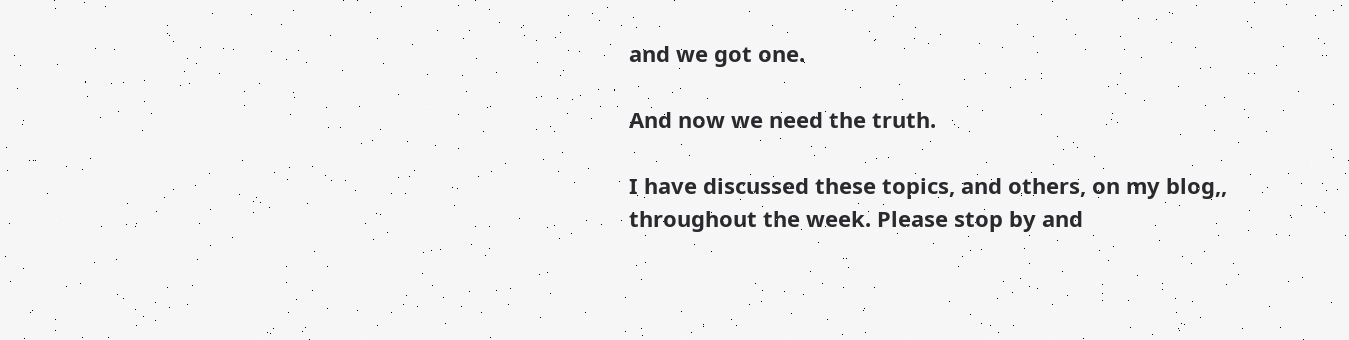and we got one.

And now we need the truth.

I have discussed these topics, and others, on my blog,, throughout the week. Please stop by and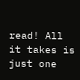read! All it takes is just one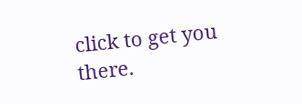click to get you there.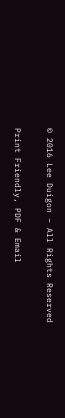© 2016 Lee Duigon – All Rights Reserved

Print Friendly, PDF & Email